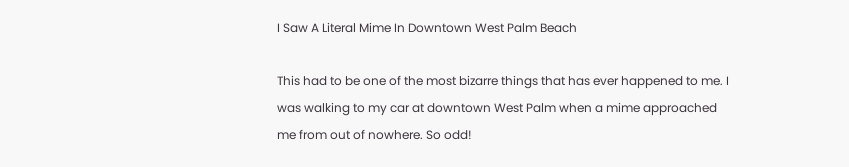I Saw A Literal Mime In Downtown West Palm Beach

This had to be one of the most bizarre things that has ever happened to me. I was walking to my car at downtown West Palm when a mime approached me from out of nowhere. So odd!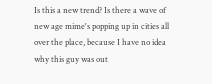Is this a new trend? Is there a wave of new age mime's popping up in cities all over the place, because I have no idea why this guy was out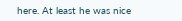here. At least he was nice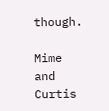though.

Mime and Curtis